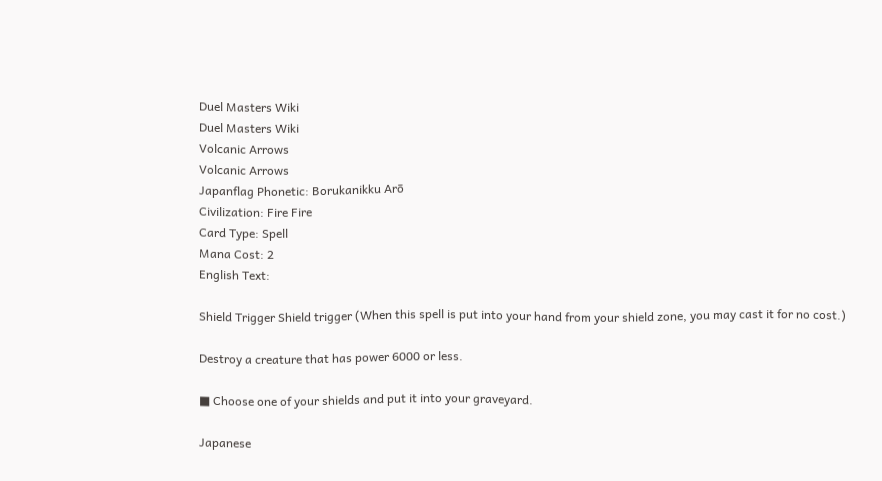Duel Masters Wiki
Duel Masters Wiki
Volcanic Arrows
Volcanic Arrows
Japanflag Phonetic: Borukanikku Arō
Civilization: Fire Fire
Card Type: Spell
Mana Cost: 2
English Text:

Shield Trigger Shield trigger (When this spell is put into your hand from your shield zone, you may cast it for no cost.)

Destroy a creature that has power 6000 or less.

■ Choose one of your shields and put it into your graveyard.

Japanese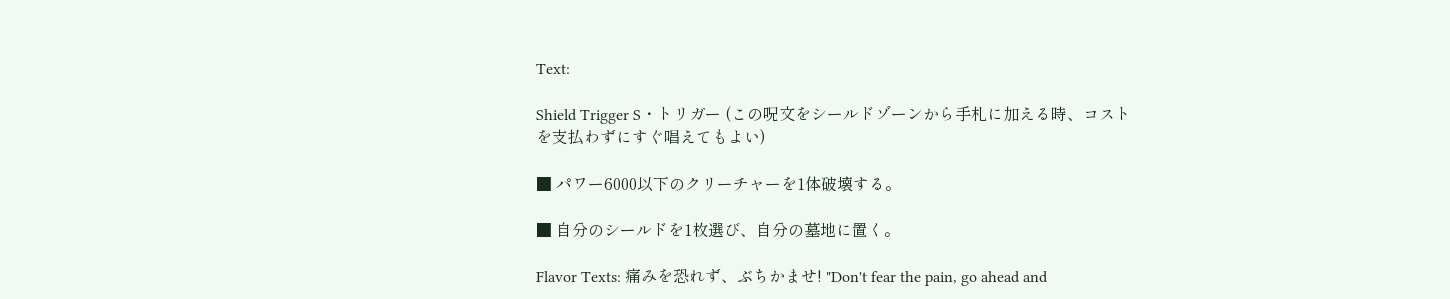Text:

Shield Trigger S・トリガー (この呪文をシールドゾーンから手札に加える時、コストを支払わずにすぐ唱えてもよい)

■ パワー6000以下のクリーチャーを1体破壊する。

■ 自分のシールドを1枚選び、自分の墓地に置く。

Flavor Texts: 痛みを恐れず、ぶちかませ! "Don't fear the pain, go ahead and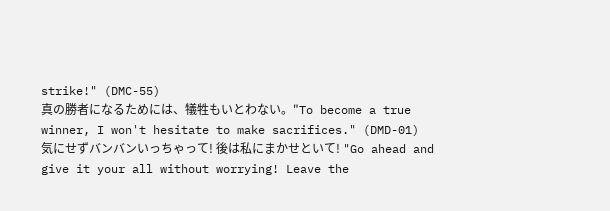strike!" (DMC-55)
真の勝者になるためには、犠牲もいとわない。"To become a true winner, I won't hesitate to make sacrifices." (DMD-01)
気にせずバンバンいっちゃって! 後は私にまかせといて! "Go ahead and give it your all without worrying! Leave the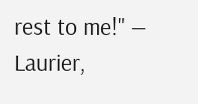rest to me!" ― Laurier,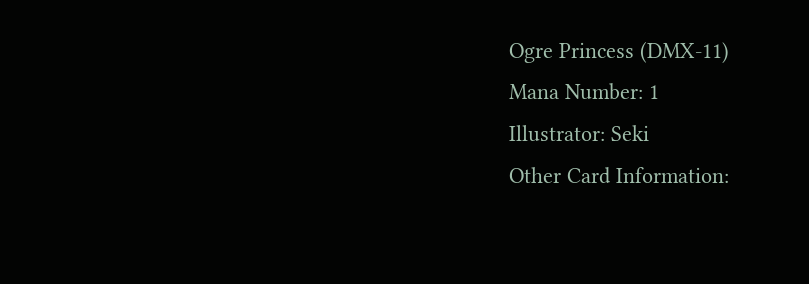Ogre Princess (DMX-11)
Mana Number: 1
Illustrator: Seki
Other Card Information: